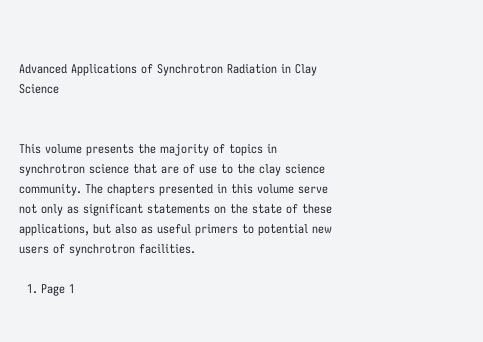Advanced Applications of Synchrotron Radiation in Clay Science


This volume presents the majority of topics in synchrotron science that are of use to the clay science community. The chapters presented in this volume serve not only as significant statements on the state of these applications, but also as useful primers to potential new users of synchrotron facilities.

  1. Page 1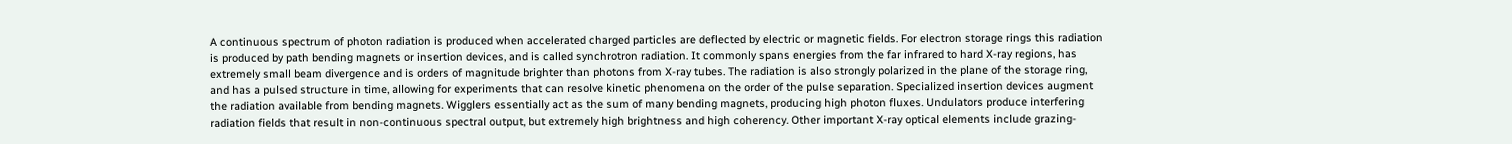A continuous spectrum of photon radiation is produced when accelerated charged particles are deflected by electric or magnetic fields. For electron storage rings this radiation is produced by path bending magnets or insertion devices, and is called synchrotron radiation. It commonly spans energies from the far infrared to hard X-ray regions, has extremely small beam divergence and is orders of magnitude brighter than photons from X-ray tubes. The radiation is also strongly polarized in the plane of the storage ring, and has a pulsed structure in time, allowing for experiments that can resolve kinetic phenomena on the order of the pulse separation. Specialized insertion devices augment the radiation available from bending magnets. Wigglers essentially act as the sum of many bending magnets, producing high photon fluxes. Undulators produce interfering radiation fields that result in non-continuous spectral output, but extremely high brightness and high coherency. Other important X-ray optical elements include grazing-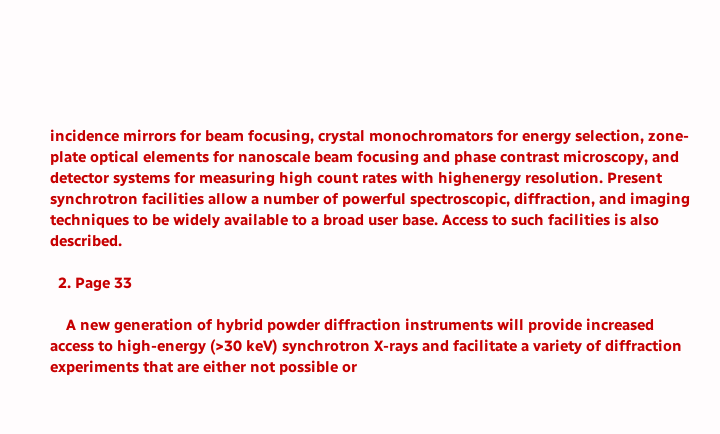incidence mirrors for beam focusing, crystal monochromators for energy selection, zone-plate optical elements for nanoscale beam focusing and phase contrast microscopy, and detector systems for measuring high count rates with highenergy resolution. Present synchrotron facilities allow a number of powerful spectroscopic, diffraction, and imaging techniques to be widely available to a broad user base. Access to such facilities is also described.

  2. Page 33

    A new generation of hybrid powder diffraction instruments will provide increased access to high-energy (>30 keV) synchrotron X-rays and facilitate a variety of diffraction experiments that are either not possible or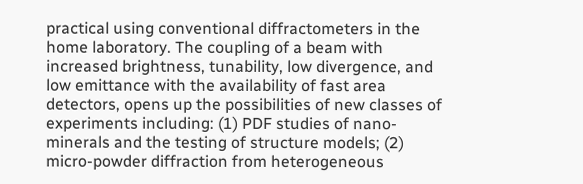practical using conventional diffractometers in the home laboratory. The coupling of a beam with increased brightness, tunability, low divergence, and low emittance with the availability of fast area detectors, opens up the possibilities of new classes of experiments including: (1) PDF studies of nano-minerals and the testing of structure models; (2) micro-powder diffraction from heterogeneous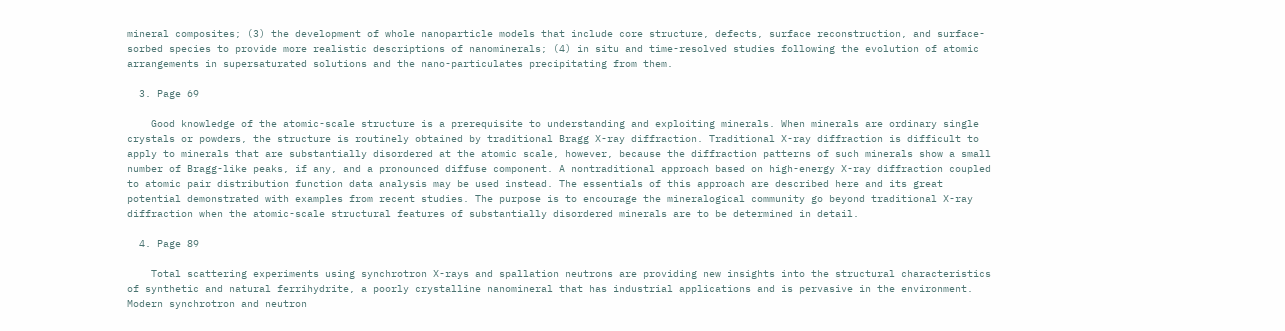mineral composites; (3) the development of whole nanoparticle models that include core structure, defects, surface reconstruction, and surface-sorbed species to provide more realistic descriptions of nanominerals; (4) in situ and time-resolved studies following the evolution of atomic arrangements in supersaturated solutions and the nano-particulates precipitating from them.

  3. Page 69

    Good knowledge of the atomic-scale structure is a prerequisite to understanding and exploiting minerals. When minerals are ordinary single crystals or powders, the structure is routinely obtained by traditional Bragg X-ray diffraction. Traditional X-ray diffraction is difficult to apply to minerals that are substantially disordered at the atomic scale, however, because the diffraction patterns of such minerals show a small number of Bragg-like peaks, if any, and a pronounced diffuse component. A nontraditional approach based on high-energy X-ray diffraction coupled to atomic pair distribution function data analysis may be used instead. The essentials of this approach are described here and its great potential demonstrated with examples from recent studies. The purpose is to encourage the mineralogical community go beyond traditional X-ray diffraction when the atomic-scale structural features of substantially disordered minerals are to be determined in detail.

  4. Page 89

    Total scattering experiments using synchrotron X-rays and spallation neutrons are providing new insights into the structural characteristics of synthetic and natural ferrihydrite, a poorly crystalline nanomineral that has industrial applications and is pervasive in the environment. Modern synchrotron and neutron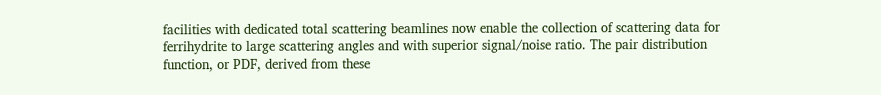facilities with dedicated total scattering beamlines now enable the collection of scattering data for ferrihydrite to large scattering angles and with superior signal/noise ratio. The pair distribution function, or PDF, derived from these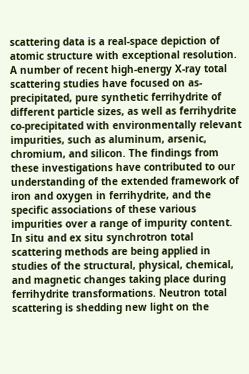scattering data is a real-space depiction of atomic structure with exceptional resolution. A number of recent high-energy X-ray total scattering studies have focused on as-precipitated, pure synthetic ferrihydrite of different particle sizes, as well as ferrihydrite co-precipitated with environmentally relevant impurities, such as aluminum, arsenic, chromium, and silicon. The findings from these investigations have contributed to our understanding of the extended framework of iron and oxygen in ferrihydrite, and the specific associations of these various impurities over a range of impurity content. In situ and ex situ synchrotron total scattering methods are being applied in studies of the structural, physical, chemical, and magnetic changes taking place during ferrihydrite transformations. Neutron total scattering is shedding new light on the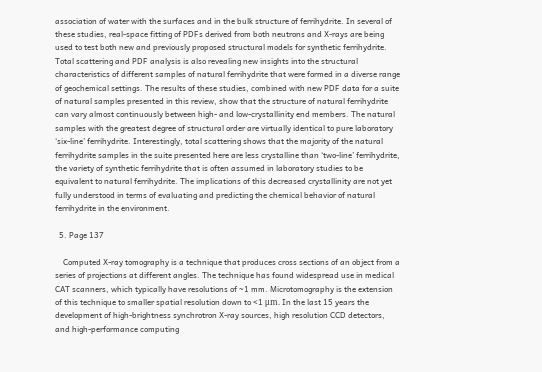association of water with the surfaces and in the bulk structure of ferrihydrite. In several of these studies, real-space fitting of PDFs derived from both neutrons and X-rays are being used to test both new and previously proposed structural models for synthetic ferrihydrite. Total scattering and PDF analysis is also revealing new insights into the structural characteristics of different samples of natural ferrihydrite that were formed in a diverse range of geochemical settings. The results of these studies, combined with new PDF data for a suite of natural samples presented in this review, show that the structure of natural ferrihydrite can vary almost continuously between high- and low-crystallinity end members. The natural samples with the greatest degree of structural order are virtually identical to pure laboratory ‘six-line’ ferrihydrite. Interestingly, total scattering shows that the majority of the natural ferrihydrite samples in the suite presented here are less crystalline than ‘two-line’ ferrihydrite, the variety of synthetic ferrihydrite that is often assumed in laboratory studies to be equivalent to natural ferrihydrite. The implications of this decreased crystallinity are not yet fully understood in terms of evaluating and predicting the chemical behavior of natural ferrihydrite in the environment.

  5. Page 137

    Computed X-ray tomography is a technique that produces cross sections of an object from a series of projections at different angles. The technique has found widespread use in medical CAT scanners, which typically have resolutions of ~1 mm. Microtomography is the extension of this technique to smaller spatial resolution down to <1 μm. In the last 15 years the development of high-brightness synchrotron X-ray sources, high resolution CCD detectors, and high-performance computing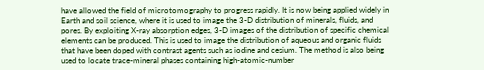have allowed the field of microtomography to progress rapidly. It is now being applied widely in Earth and soil science, where it is used to image the 3-D distribution of minerals, fluids, and pores. By exploiting X-ray absorption edges, 3-D images of the distribution of specific chemical elements can be produced. This is used to image the distribution of aqueous and organic fluids that have been doped with contrast agents such as iodine and cesium. The method is also being used to locate trace-mineral phases containing high-atomic-number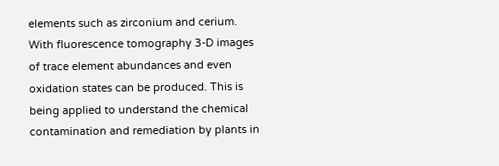elements such as zirconium and cerium. With fluorescence tomography 3-D images of trace element abundances and even oxidation states can be produced. This is being applied to understand the chemical contamination and remediation by plants in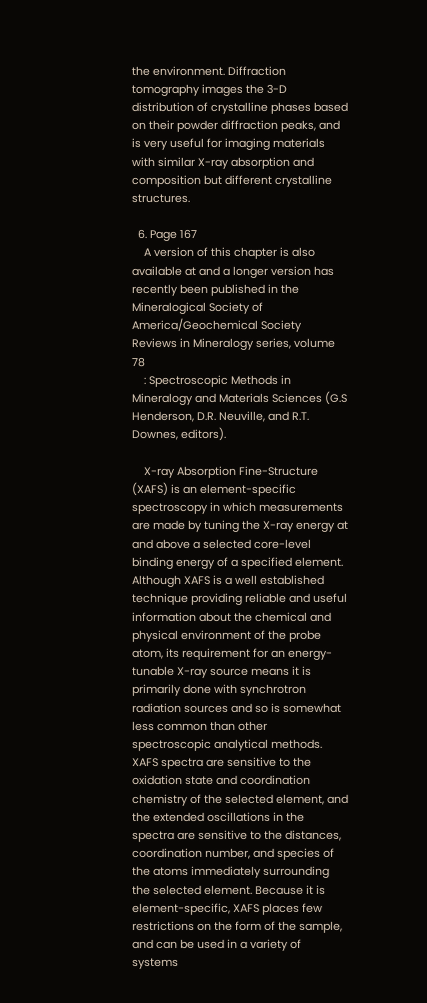the environment. Diffraction tomography images the 3-D distribution of crystalline phases based on their powder diffraction peaks, and is very useful for imaging materials with similar X-ray absorption and composition but different crystalline structures.

  6. Page 167
    A version of this chapter is also available at and a longer version has recently been published in the Mineralogical Society of America/Geochemical Society Reviews in Mineralogy series, volume 78
    : Spectroscopic Methods in Mineralogy and Materials Sciences (G.S Henderson, D.R. Neuville, and R.T. Downes, editors).

    X-ray Absorption Fine-Structure (XAFS) is an element-specific spectroscopy in which measurements are made by tuning the X-ray energy at and above a selected core-level binding energy of a specified element. Although XAFS is a well established technique providing reliable and useful information about the chemical and physical environment of the probe atom, its requirement for an energy-tunable X-ray source means it is primarily done with synchrotron radiation sources and so is somewhat less common than other spectroscopic analytical methods. XAFS spectra are sensitive to the oxidation state and coordination chemistry of the selected element, and the extended oscillations in the spectra are sensitive to the distances, coordination number, and species of the atoms immediately surrounding the selected element. Because it is element-specific, XAFS places few restrictions on the form of the sample, and can be used in a variety of systems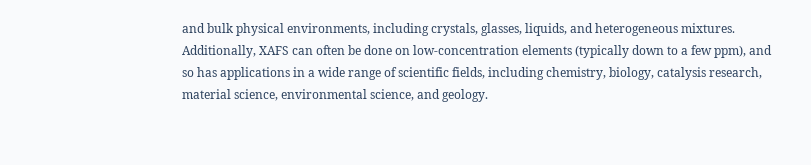and bulk physical environments, including crystals, glasses, liquids, and heterogeneous mixtures. Additionally, XAFS can often be done on low-concentration elements (typically down to a few ppm), and so has applications in a wide range of scientific fields, including chemistry, biology, catalysis research, material science, environmental science, and geology.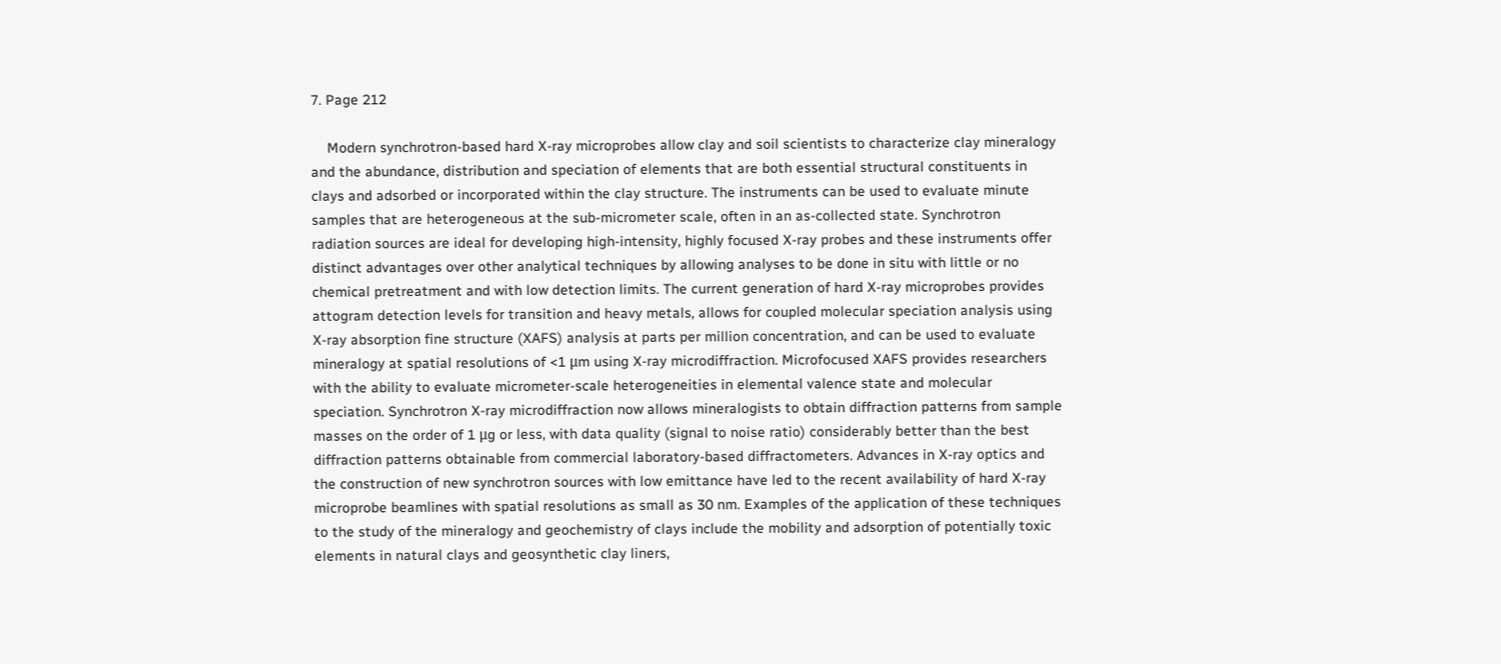7. Page 212

    Modern synchrotron-based hard X-ray microprobes allow clay and soil scientists to characterize clay mineralogy and the abundance, distribution and speciation of elements that are both essential structural constituents in clays and adsorbed or incorporated within the clay structure. The instruments can be used to evaluate minute samples that are heterogeneous at the sub-micrometer scale, often in an as-collected state. Synchrotron radiation sources are ideal for developing high-intensity, highly focused X-ray probes and these instruments offer distinct advantages over other analytical techniques by allowing analyses to be done in situ with little or no chemical pretreatment and with low detection limits. The current generation of hard X-ray microprobes provides attogram detection levels for transition and heavy metals, allows for coupled molecular speciation analysis using X-ray absorption fine structure (XAFS) analysis at parts per million concentration, and can be used to evaluate mineralogy at spatial resolutions of <1 μm using X-ray microdiffraction. Microfocused XAFS provides researchers with the ability to evaluate micrometer-scale heterogeneities in elemental valence state and molecular speciation. Synchrotron X-ray microdiffraction now allows mineralogists to obtain diffraction patterns from sample masses on the order of 1 μg or less, with data quality (signal to noise ratio) considerably better than the best diffraction patterns obtainable from commercial laboratory-based diffractometers. Advances in X-ray optics and the construction of new synchrotron sources with low emittance have led to the recent availability of hard X-ray microprobe beamlines with spatial resolutions as small as 30 nm. Examples of the application of these techniques to the study of the mineralogy and geochemistry of clays include the mobility and adsorption of potentially toxic elements in natural clays and geosynthetic clay liners,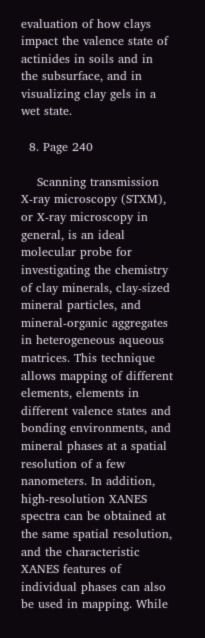evaluation of how clays impact the valence state of actinides in soils and in the subsurface, and in visualizing clay gels in a wet state.

  8. Page 240

    Scanning transmission X-ray microscopy (STXM), or X-ray microscopy in general, is an ideal molecular probe for investigating the chemistry of clay minerals, clay-sized mineral particles, and mineral-organic aggregates in heterogeneous aqueous matrices. This technique allows mapping of different elements, elements in different valence states and bonding environments, and mineral phases at a spatial resolution of a few nanometers. In addition, high-resolution XANES spectra can be obtained at the same spatial resolution, and the characteristic XANES features of individual phases can also be used in mapping. While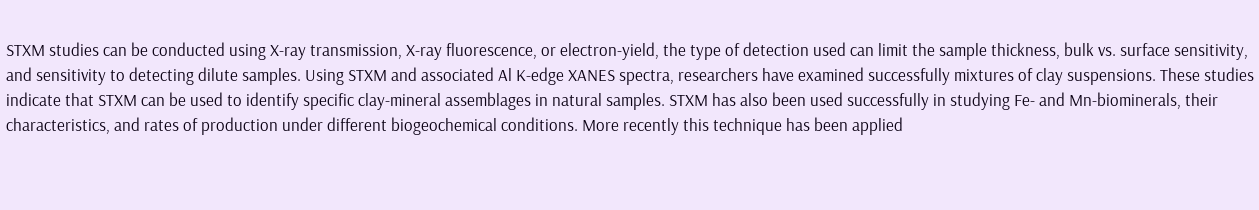STXM studies can be conducted using X-ray transmission, X-ray fluorescence, or electron-yield, the type of detection used can limit the sample thickness, bulk vs. surface sensitivity, and sensitivity to detecting dilute samples. Using STXM and associated Al K-edge XANES spectra, researchers have examined successfully mixtures of clay suspensions. These studies indicate that STXM can be used to identify specific clay-mineral assemblages in natural samples. STXM has also been used successfully in studying Fe- and Mn-biominerals, their characteristics, and rates of production under different biogeochemical conditions. More recently this technique has been applied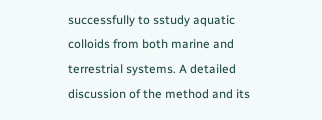successfully to sstudy aquatic colloids from both marine and terrestrial systems. A detailed discussion of the method and its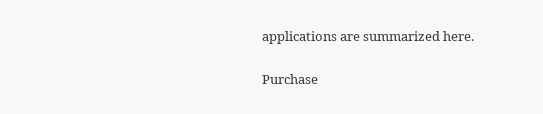applications are summarized here.

Purchase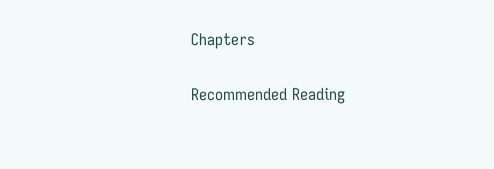Chapters

Recommended Reading